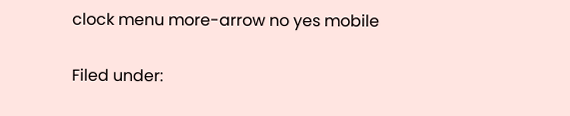clock menu more-arrow no yes mobile

Filed under: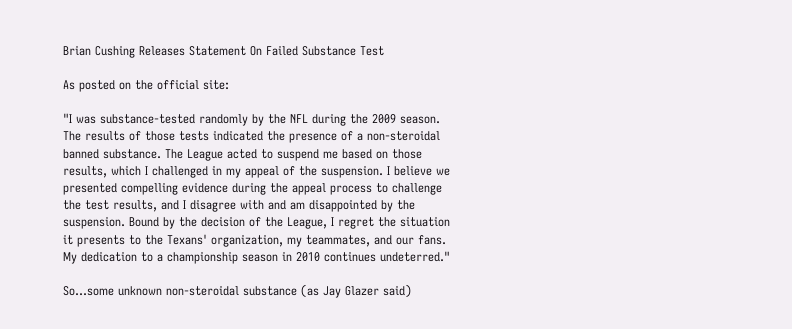Brian Cushing Releases Statement On Failed Substance Test

As posted on the official site:

"I was substance-tested randomly by the NFL during the 2009 season. The results of those tests indicated the presence of a non-steroidal banned substance. The League acted to suspend me based on those results, which I challenged in my appeal of the suspension. I believe we presented compelling evidence during the appeal process to challenge the test results, and I disagree with and am disappointed by the suspension. Bound by the decision of the League, I regret the situation it presents to the Texans' organization, my teammates, and our fans. My dedication to a championship season in 2010 continues undeterred."

So...some unknown non-steroidal substance (as Jay Glazer said)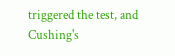triggered the test, and Cushing's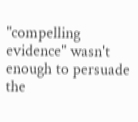"compelling evidence" wasn't enough to persuade the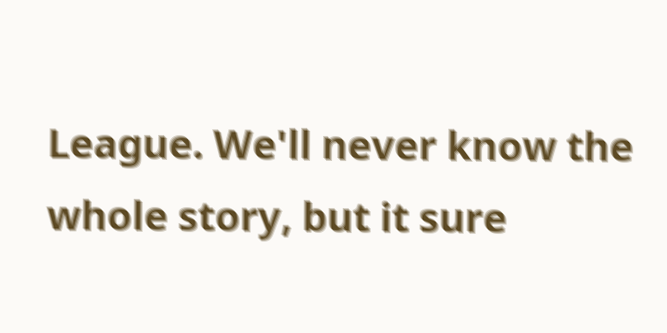League. We'll never know the whole story, but it sure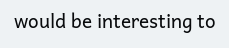would be interesting to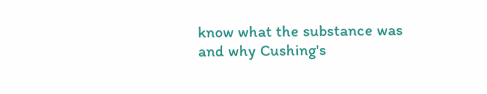know what the substance was and why Cushing's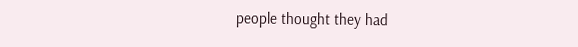people thought they had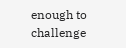enough to challenge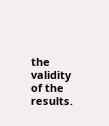the validity of the results.